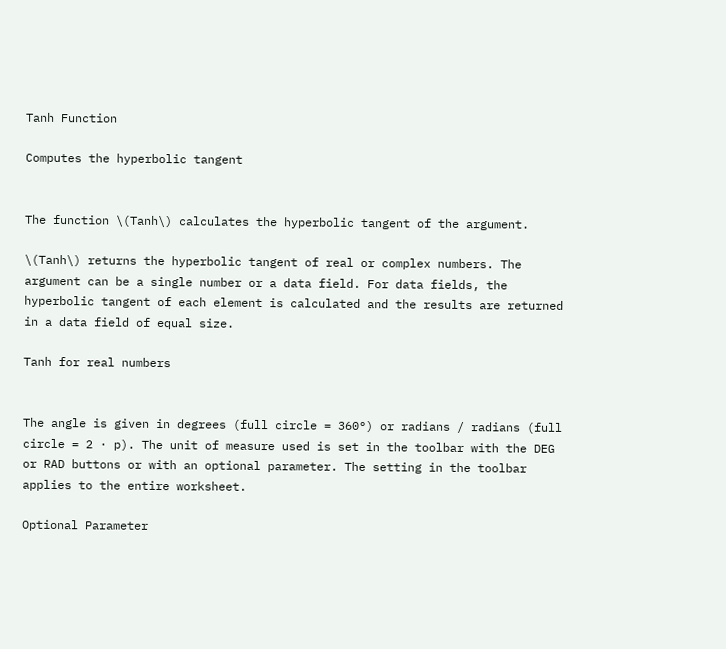Tanh Function

Computes the hyperbolic tangent


The function \(Tanh\) calculates the hyperbolic tangent of the argument.

\(Tanh\) returns the hyperbolic tangent of real or complex numbers. The argument can be a single number or a data field. For data fields, the hyperbolic tangent of each element is calculated and the results are returned in a data field of equal size.

Tanh for real numbers


The angle is given in degrees (full circle = 360°) or radians / radians (full circle = 2 · p). The unit of measure used is set in the toolbar with the DEG or RAD buttons or with an optional parameter. The setting in the toolbar applies to the entire worksheet.

Optional Parameter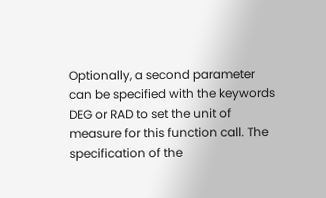Optionally, a second parameter can be specified with the keywords DEG or RAD to set the unit of measure for this function call. The specification of the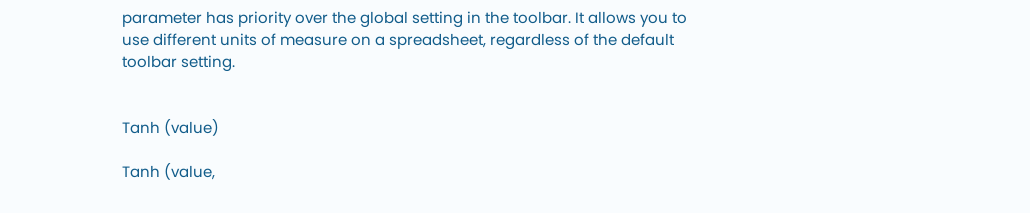parameter has priority over the global setting in the toolbar. It allows you to use different units of measure on a spreadsheet, regardless of the default toolbar setting.


Tanh (value)

Tanh (value,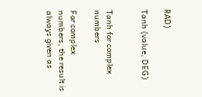RAD)

Tanh (value, DEG)


Tanh for complex numbers

For complex numbers, the result is always given as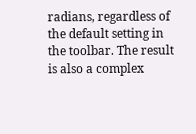radians, regardless of the default setting in the toolbar. The result is also a complex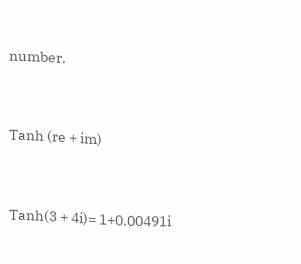number.


Tanh (re + im)


Tanh(3 + 4i)= 1+0.00491i